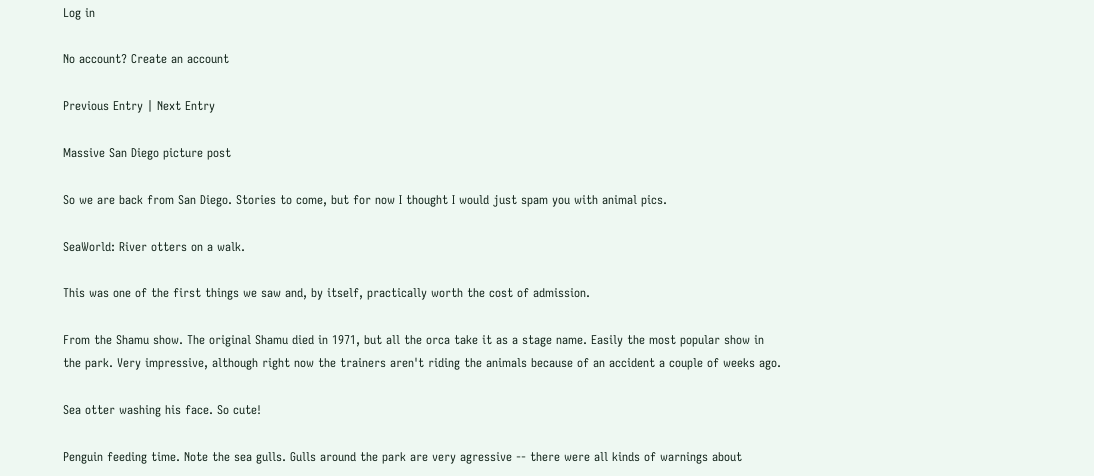Log in

No account? Create an account

Previous Entry | Next Entry

Massive San Diego picture post

So we are back from San Diego. Stories to come, but for now I thought I would just spam you with animal pics.

SeaWorld: River otters on a walk.

This was one of the first things we saw and, by itself, practically worth the cost of admission.

From the Shamu show. The original Shamu died in 1971, but all the orca take it as a stage name. Easily the most popular show in the park. Very impressive, although right now the trainers aren't riding the animals because of an accident a couple of weeks ago.

Sea otter washing his face. So cute!

Penguin feeding time. Note the sea gulls. Gulls around the park are very agressive -- there were all kinds of warnings about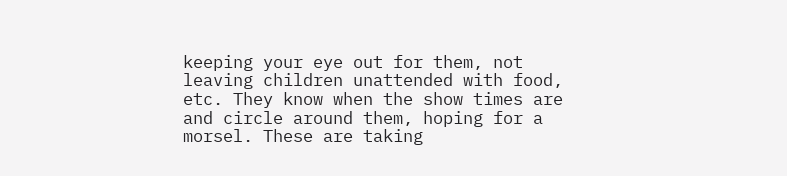keeping your eye out for them, not leaving children unattended with food, etc. They know when the show times are and circle around them, hoping for a morsel. These are taking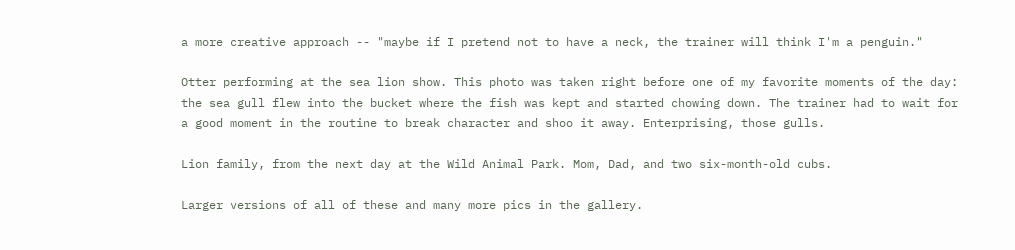a more creative approach -- "maybe if I pretend not to have a neck, the trainer will think I'm a penguin."

Otter performing at the sea lion show. This photo was taken right before one of my favorite moments of the day: the sea gull flew into the bucket where the fish was kept and started chowing down. The trainer had to wait for a good moment in the routine to break character and shoo it away. Enterprising, those gulls.

Lion family, from the next day at the Wild Animal Park. Mom, Dad, and two six-month-old cubs.

Larger versions of all of these and many more pics in the gallery.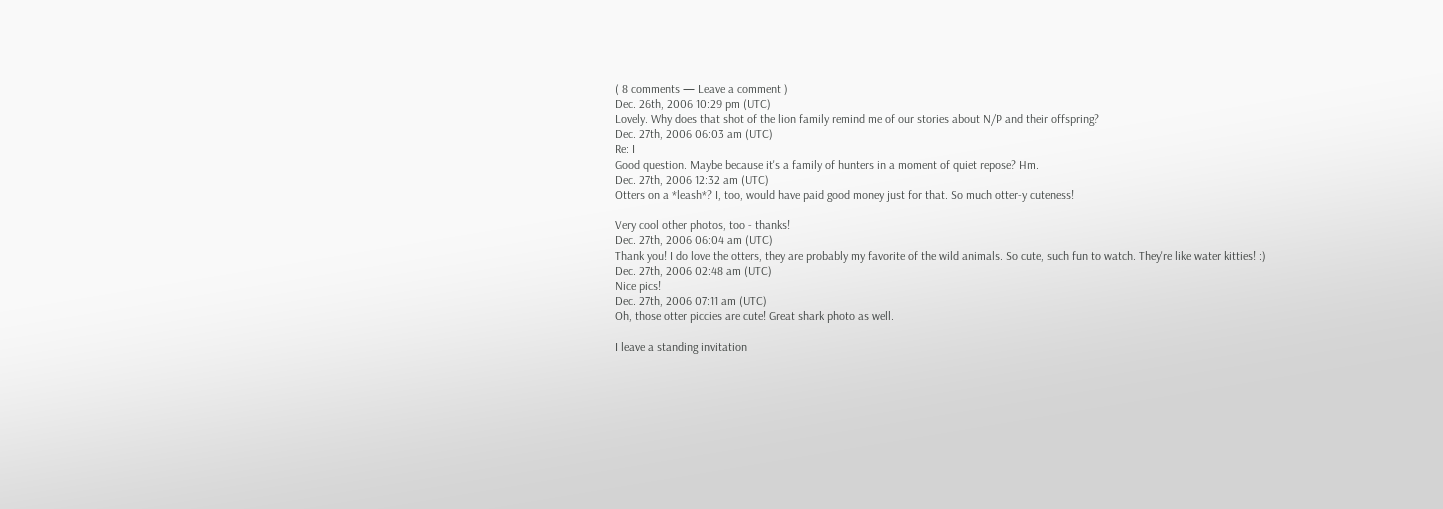( 8 comments — Leave a comment )
Dec. 26th, 2006 10:29 pm (UTC)
Lovely. Why does that shot of the lion family remind me of our stories about N/P and their offspring?
Dec. 27th, 2006 06:03 am (UTC)
Re: I
Good question. Maybe because it's a family of hunters in a moment of quiet repose? Hm.
Dec. 27th, 2006 12:32 am (UTC)
Otters on a *leash*? I, too, would have paid good money just for that. So much otter-y cuteness!

Very cool other photos, too - thanks!
Dec. 27th, 2006 06:04 am (UTC)
Thank you! I do love the otters, they are probably my favorite of the wild animals. So cute, such fun to watch. They're like water kitties! :)
Dec. 27th, 2006 02:48 am (UTC)
Nice pics!
Dec. 27th, 2006 07:11 am (UTC)
Oh, those otter piccies are cute! Great shark photo as well.

I leave a standing invitation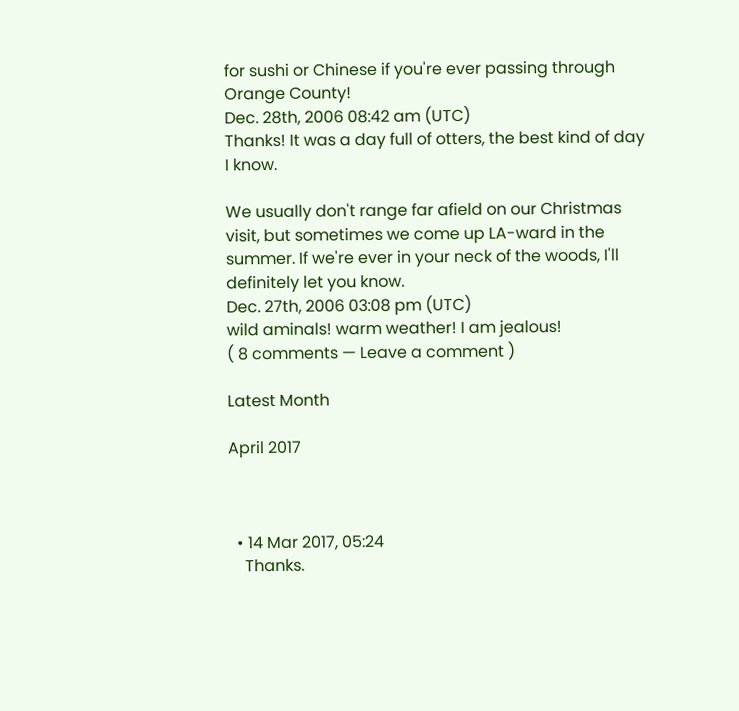for sushi or Chinese if you're ever passing through Orange County!
Dec. 28th, 2006 08:42 am (UTC)
Thanks! It was a day full of otters, the best kind of day I know.

We usually don't range far afield on our Christmas visit, but sometimes we come up LA-ward in the summer. If we're ever in your neck of the woods, I'll definitely let you know.
Dec. 27th, 2006 03:08 pm (UTC)
wild aminals! warm weather! I am jealous!
( 8 comments — Leave a comment )

Latest Month

April 2017



  • 14 Mar 2017, 05:24
    Thanks.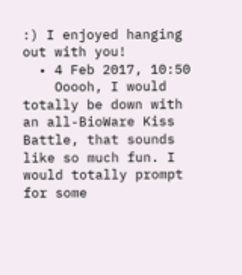:) I enjoyed hanging out with you!
  • 4 Feb 2017, 10:50
    Ooooh, I would totally be down with an all-BioWare Kiss Battle, that sounds like so much fun. I would totally prompt for some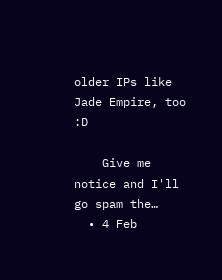older IPs like Jade Empire, too :D

    Give me notice and I'll go spam the…
  • 4 Feb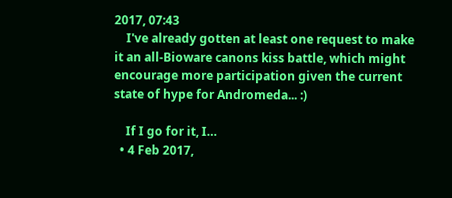2017, 07:43
    I've already gotten at least one request to make it an all-Bioware canons kiss battle, which might encourage more participation given the current state of hype for Andromeda... :)

    If I go for it, I…
  • 4 Feb 2017,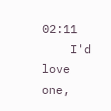02:11
    I'd love one,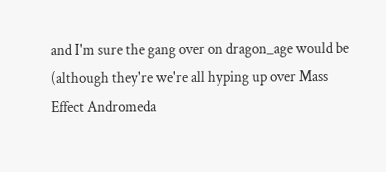and I'm sure the gang over on dragon_age would be (although they're we're all hyping up over Mass Effect Andromeda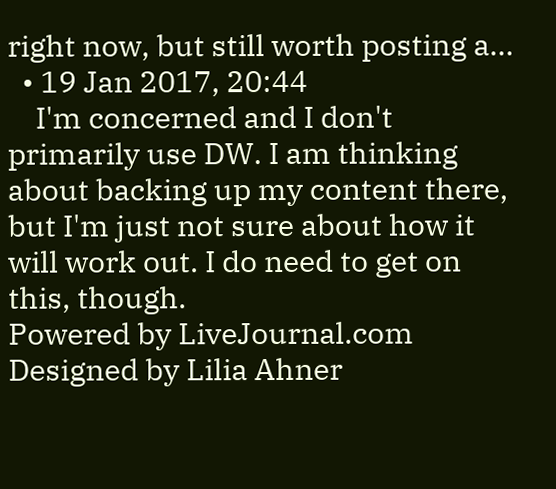right now, but still worth posting a…
  • 19 Jan 2017, 20:44
    I'm concerned and I don't primarily use DW. I am thinking about backing up my content there, but I'm just not sure about how it will work out. I do need to get on this, though.
Powered by LiveJournal.com
Designed by Lilia Ahner